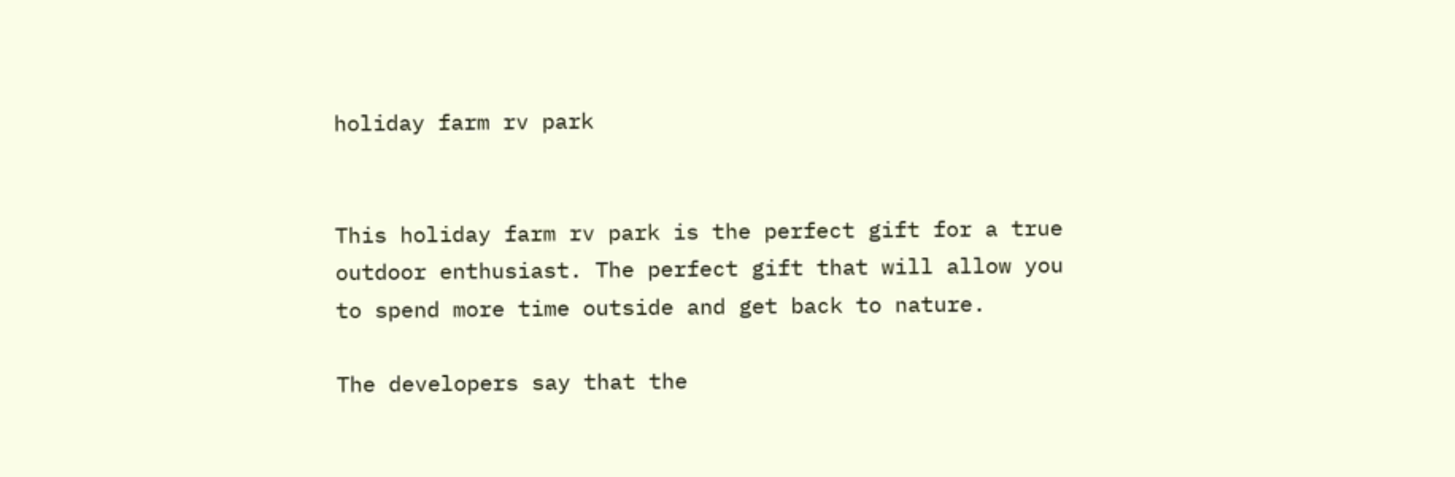holiday farm rv park


This holiday farm rv park is the perfect gift for a true outdoor enthusiast. The perfect gift that will allow you to spend more time outside and get back to nature.

The developers say that the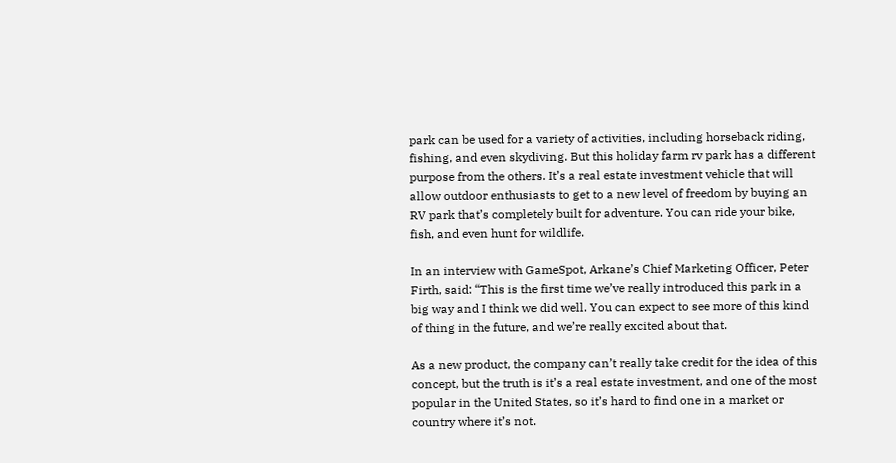park can be used for a variety of activities, including horseback riding, fishing, and even skydiving. But this holiday farm rv park has a different purpose from the others. It’s a real estate investment vehicle that will allow outdoor enthusiasts to get to a new level of freedom by buying an RV park that’s completely built for adventure. You can ride your bike, fish, and even hunt for wildlife.

In an interview with GameSpot, Arkane’s Chief Marketing Officer, Peter Firth, said: “This is the first time we’ve really introduced this park in a big way and I think we did well. You can expect to see more of this kind of thing in the future, and we’re really excited about that.

As a new product, the company can’t really take credit for the idea of this concept, but the truth is it’s a real estate investment, and one of the most popular in the United States, so it’s hard to find one in a market or country where it’s not.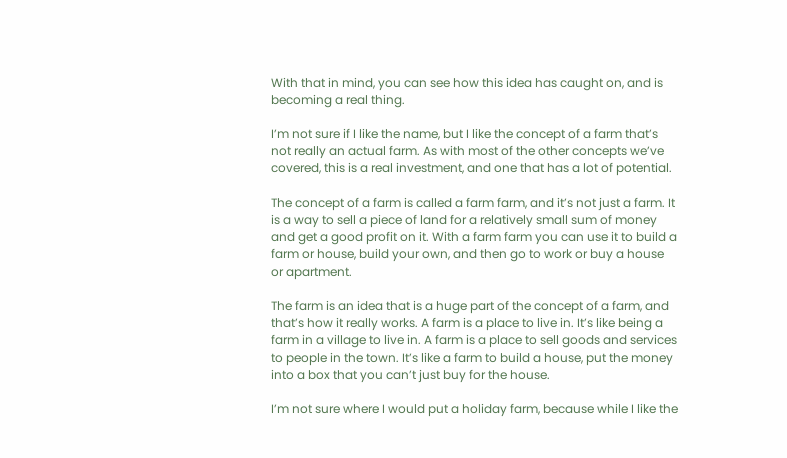With that in mind, you can see how this idea has caught on, and is becoming a real thing.

I’m not sure if I like the name, but I like the concept of a farm that’s not really an actual farm. As with most of the other concepts we’ve covered, this is a real investment, and one that has a lot of potential.

The concept of a farm is called a farm farm, and it’s not just a farm. It is a way to sell a piece of land for a relatively small sum of money and get a good profit on it. With a farm farm you can use it to build a farm or house, build your own, and then go to work or buy a house or apartment.

The farm is an idea that is a huge part of the concept of a farm, and that’s how it really works. A farm is a place to live in. It’s like being a farm in a village to live in. A farm is a place to sell goods and services to people in the town. It’s like a farm to build a house, put the money into a box that you can’t just buy for the house.

I’m not sure where I would put a holiday farm, because while I like the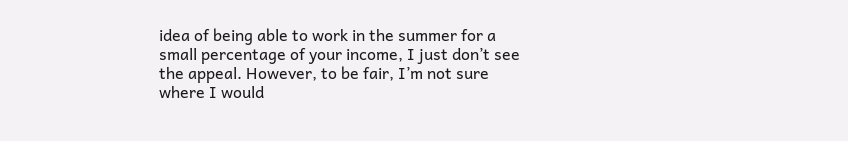idea of being able to work in the summer for a small percentage of your income, I just don’t see the appeal. However, to be fair, I’m not sure where I would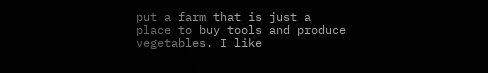put a farm that is just a place to buy tools and produce vegetables. I like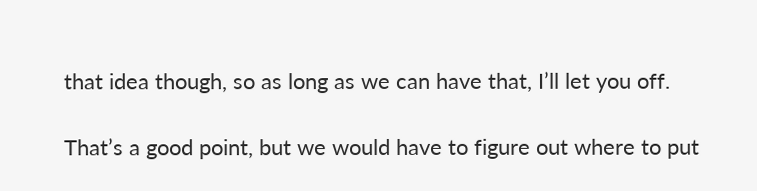that idea though, so as long as we can have that, I’ll let you off.

That’s a good point, but we would have to figure out where to put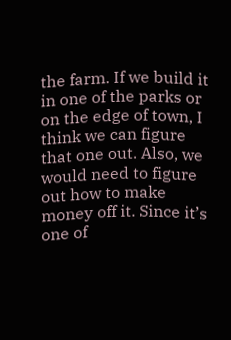the farm. If we build it in one of the parks or on the edge of town, I think we can figure that one out. Also, we would need to figure out how to make money off it. Since it’s one of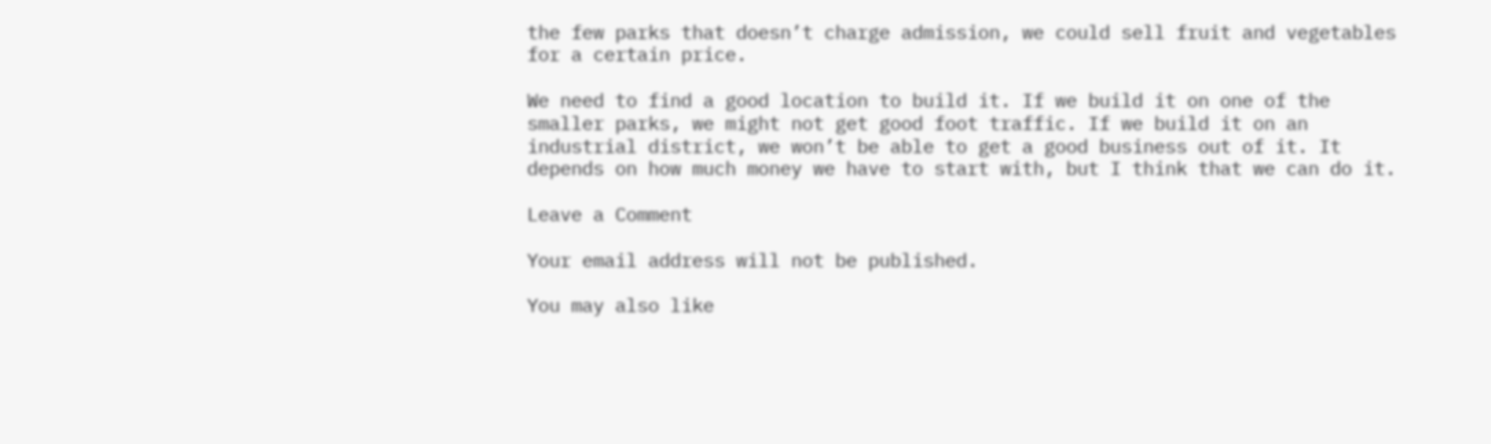the few parks that doesn’t charge admission, we could sell fruit and vegetables for a certain price.

We need to find a good location to build it. If we build it on one of the smaller parks, we might not get good foot traffic. If we build it on an industrial district, we won’t be able to get a good business out of it. It depends on how much money we have to start with, but I think that we can do it.

Leave a Comment

Your email address will not be published.

You may also like